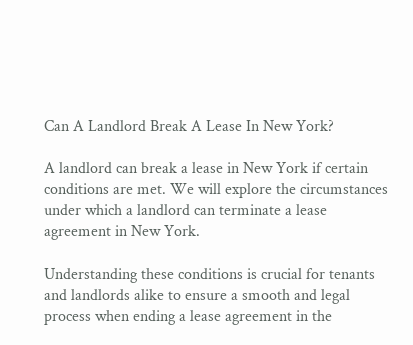Can A Landlord Break A Lease In New York?

A landlord can break a lease in New York if certain conditions are met. We will explore the circumstances under which a landlord can terminate a lease agreement in New York.

Understanding these conditions is crucial for tenants and landlords alike to ensure a smooth and legal process when ending a lease agreement in the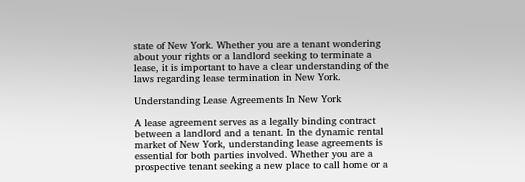state of New York. Whether you are a tenant wondering about your rights or a landlord seeking to terminate a lease, it is important to have a clear understanding of the laws regarding lease termination in New York.

Understanding Lease Agreements In New York

A lease agreement serves as a legally binding contract between a landlord and a tenant. In the dynamic rental market of New York, understanding lease agreements is essential for both parties involved. Whether you are a prospective tenant seeking a new place to call home or a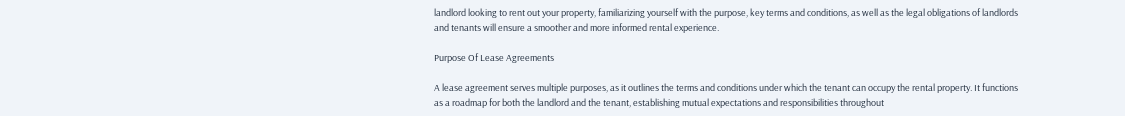landlord looking to rent out your property, familiarizing yourself with the purpose, key terms and conditions, as well as the legal obligations of landlords and tenants will ensure a smoother and more informed rental experience.

Purpose Of Lease Agreements

A lease agreement serves multiple purposes, as it outlines the terms and conditions under which the tenant can occupy the rental property. It functions as a roadmap for both the landlord and the tenant, establishing mutual expectations and responsibilities throughout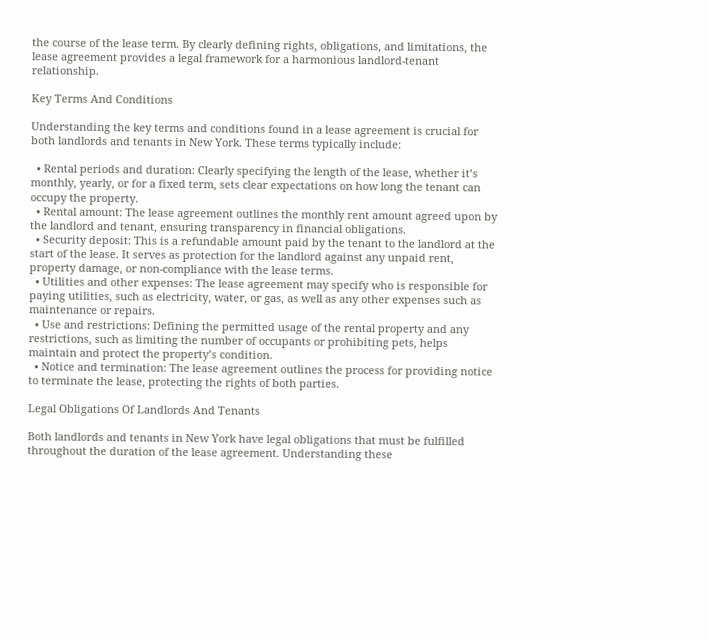the course of the lease term. By clearly defining rights, obligations, and limitations, the lease agreement provides a legal framework for a harmonious landlord-tenant relationship.

Key Terms And Conditions

Understanding the key terms and conditions found in a lease agreement is crucial for both landlords and tenants in New York. These terms typically include:

  • Rental periods and duration: Clearly specifying the length of the lease, whether it’s monthly, yearly, or for a fixed term, sets clear expectations on how long the tenant can occupy the property.
  • Rental amount: The lease agreement outlines the monthly rent amount agreed upon by the landlord and tenant, ensuring transparency in financial obligations.
  • Security deposit: This is a refundable amount paid by the tenant to the landlord at the start of the lease. It serves as protection for the landlord against any unpaid rent, property damage, or non-compliance with the lease terms.
  • Utilities and other expenses: The lease agreement may specify who is responsible for paying utilities, such as electricity, water, or gas, as well as any other expenses such as maintenance or repairs.
  • Use and restrictions: Defining the permitted usage of the rental property and any restrictions, such as limiting the number of occupants or prohibiting pets, helps maintain and protect the property’s condition.
  • Notice and termination: The lease agreement outlines the process for providing notice to terminate the lease, protecting the rights of both parties.

Legal Obligations Of Landlords And Tenants

Both landlords and tenants in New York have legal obligations that must be fulfilled throughout the duration of the lease agreement. Understanding these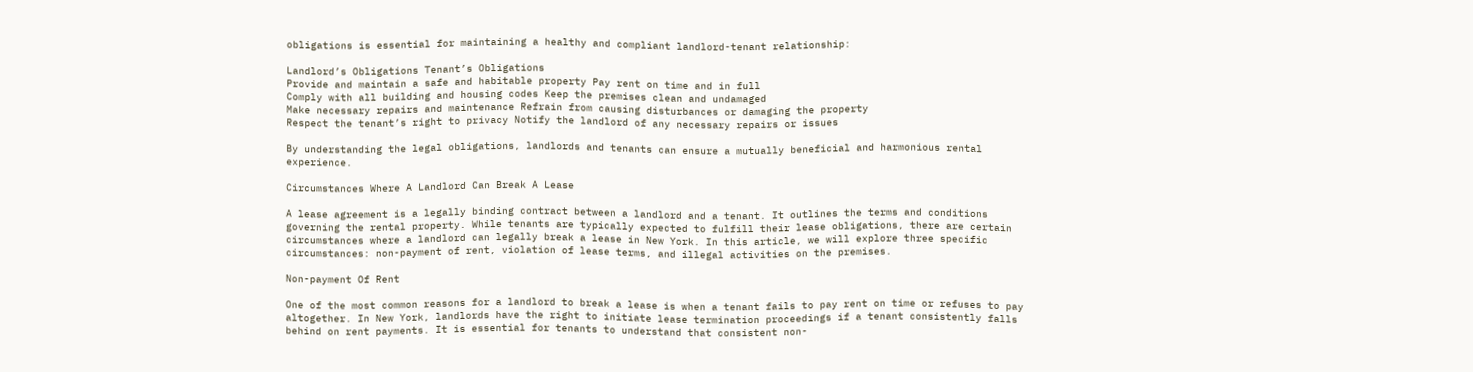obligations is essential for maintaining a healthy and compliant landlord-tenant relationship:

Landlord’s Obligations Tenant’s Obligations
Provide and maintain a safe and habitable property Pay rent on time and in full
Comply with all building and housing codes Keep the premises clean and undamaged
Make necessary repairs and maintenance Refrain from causing disturbances or damaging the property
Respect the tenant’s right to privacy Notify the landlord of any necessary repairs or issues

By understanding the legal obligations, landlords and tenants can ensure a mutually beneficial and harmonious rental experience.

Circumstances Where A Landlord Can Break A Lease

A lease agreement is a legally binding contract between a landlord and a tenant. It outlines the terms and conditions governing the rental property. While tenants are typically expected to fulfill their lease obligations, there are certain circumstances where a landlord can legally break a lease in New York. In this article, we will explore three specific circumstances: non-payment of rent, violation of lease terms, and illegal activities on the premises.

Non-payment Of Rent

One of the most common reasons for a landlord to break a lease is when a tenant fails to pay rent on time or refuses to pay altogether. In New York, landlords have the right to initiate lease termination proceedings if a tenant consistently falls behind on rent payments. It is essential for tenants to understand that consistent non-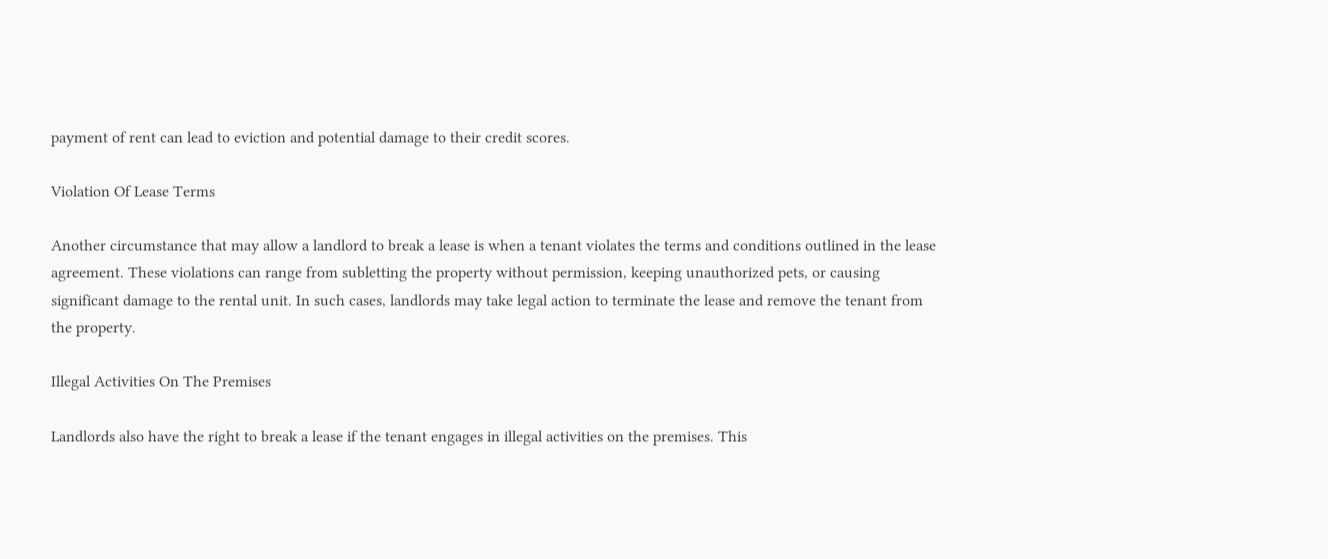payment of rent can lead to eviction and potential damage to their credit scores.

Violation Of Lease Terms

Another circumstance that may allow a landlord to break a lease is when a tenant violates the terms and conditions outlined in the lease agreement. These violations can range from subletting the property without permission, keeping unauthorized pets, or causing significant damage to the rental unit. In such cases, landlords may take legal action to terminate the lease and remove the tenant from the property.

Illegal Activities On The Premises

Landlords also have the right to break a lease if the tenant engages in illegal activities on the premises. This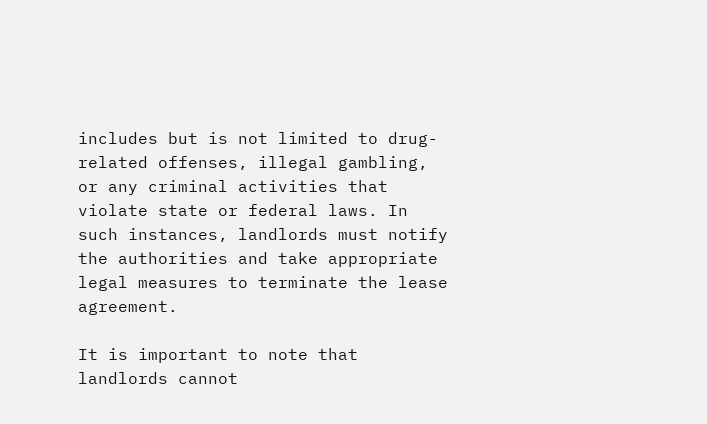includes but is not limited to drug-related offenses, illegal gambling, or any criminal activities that violate state or federal laws. In such instances, landlords must notify the authorities and take appropriate legal measures to terminate the lease agreement.

It is important to note that landlords cannot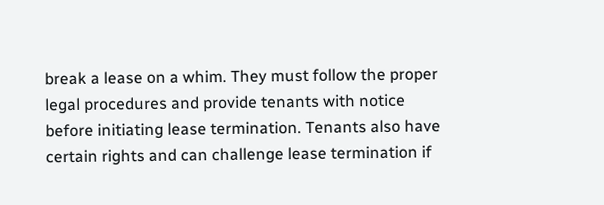break a lease on a whim. They must follow the proper legal procedures and provide tenants with notice before initiating lease termination. Tenants also have certain rights and can challenge lease termination if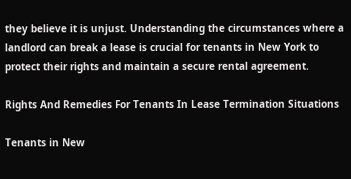they believe it is unjust. Understanding the circumstances where a landlord can break a lease is crucial for tenants in New York to protect their rights and maintain a secure rental agreement.

Rights And Remedies For Tenants In Lease Termination Situations

Tenants in New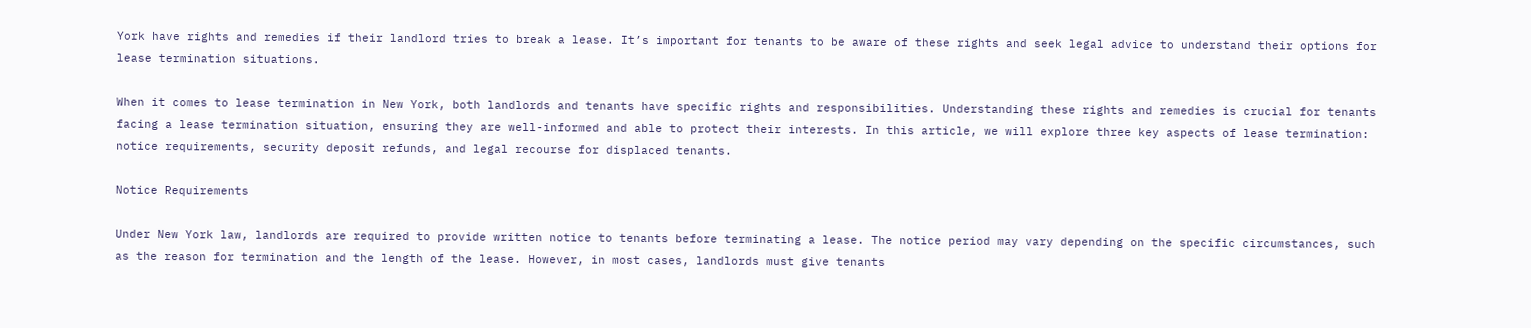York have rights and remedies if their landlord tries to break a lease. It’s important for tenants to be aware of these rights and seek legal advice to understand their options for lease termination situations.

When it comes to lease termination in New York, both landlords and tenants have specific rights and responsibilities. Understanding these rights and remedies is crucial for tenants facing a lease termination situation, ensuring they are well-informed and able to protect their interests. In this article, we will explore three key aspects of lease termination: notice requirements, security deposit refunds, and legal recourse for displaced tenants.

Notice Requirements

Under New York law, landlords are required to provide written notice to tenants before terminating a lease. The notice period may vary depending on the specific circumstances, such as the reason for termination and the length of the lease. However, in most cases, landlords must give tenants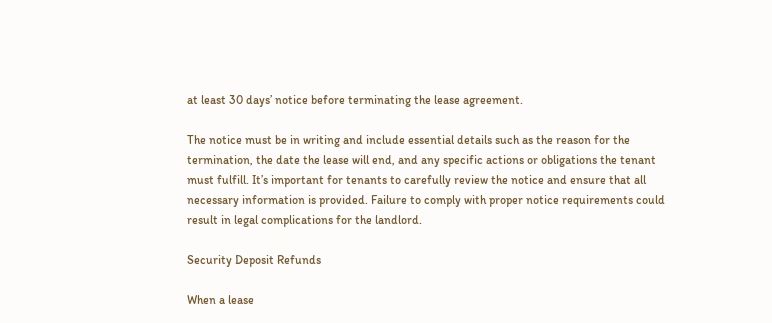at least 30 days’ notice before terminating the lease agreement.

The notice must be in writing and include essential details such as the reason for the termination, the date the lease will end, and any specific actions or obligations the tenant must fulfill. It’s important for tenants to carefully review the notice and ensure that all necessary information is provided. Failure to comply with proper notice requirements could result in legal complications for the landlord.

Security Deposit Refunds

When a lease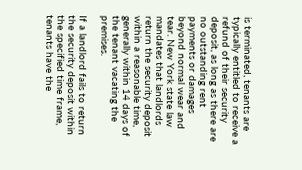is terminated, tenants are typically entitled to receive a refund of their security deposit, as long as there are no outstanding rent payments or damages beyond normal wear and tear. New York state law mandates that landlords return the security deposit within a reasonable time, generally within 14 days of the tenant vacating the premises.

If a landlord fails to return the security deposit within the specified time frame, tenants have the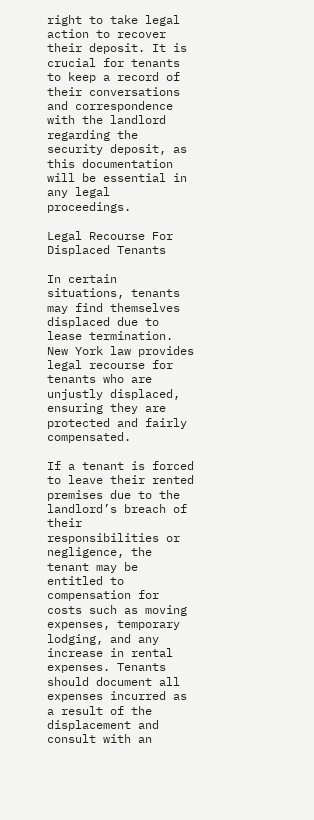right to take legal action to recover their deposit. It is crucial for tenants to keep a record of their conversations and correspondence with the landlord regarding the security deposit, as this documentation will be essential in any legal proceedings.

Legal Recourse For Displaced Tenants

In certain situations, tenants may find themselves displaced due to lease termination. New York law provides legal recourse for tenants who are unjustly displaced, ensuring they are protected and fairly compensated.

If a tenant is forced to leave their rented premises due to the landlord’s breach of their responsibilities or negligence, the tenant may be entitled to compensation for costs such as moving expenses, temporary lodging, and any increase in rental expenses. Tenants should document all expenses incurred as a result of the displacement and consult with an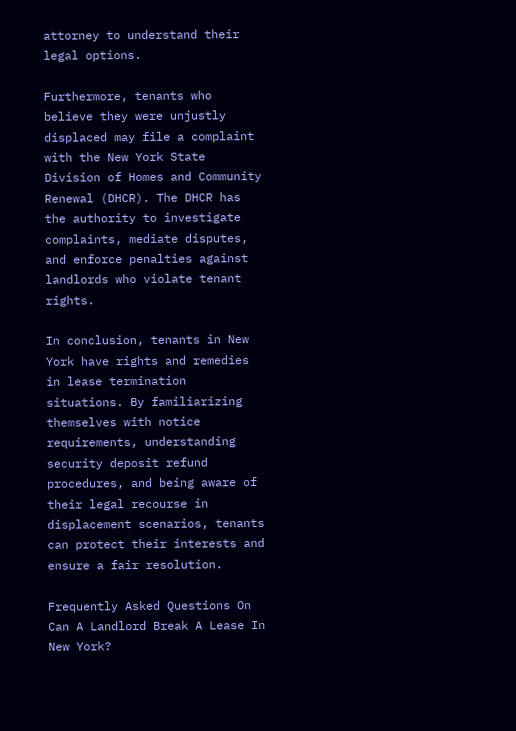attorney to understand their legal options.

Furthermore, tenants who believe they were unjustly displaced may file a complaint with the New York State Division of Homes and Community Renewal (DHCR). The DHCR has the authority to investigate complaints, mediate disputes, and enforce penalties against landlords who violate tenant rights.

In conclusion, tenants in New York have rights and remedies in lease termination situations. By familiarizing themselves with notice requirements, understanding security deposit refund procedures, and being aware of their legal recourse in displacement scenarios, tenants can protect their interests and ensure a fair resolution.

Frequently Asked Questions On Can A Landlord Break A Lease In New York?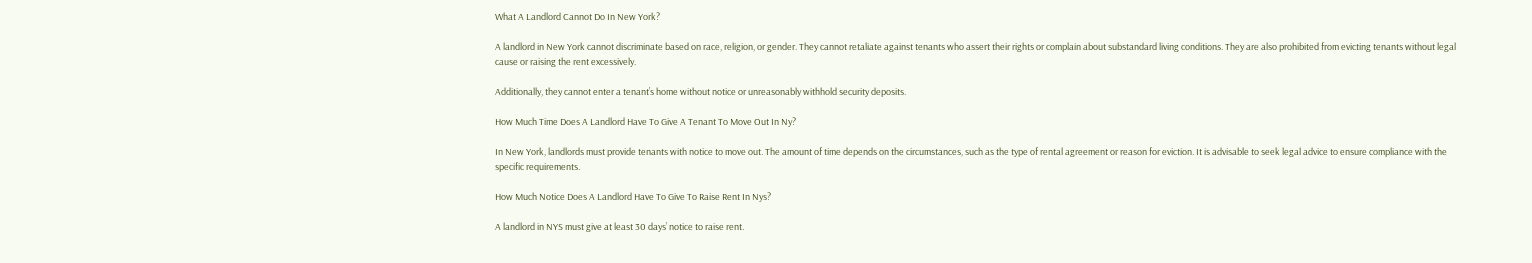What A Landlord Cannot Do In New York?

A landlord in New York cannot discriminate based on race, religion, or gender. They cannot retaliate against tenants who assert their rights or complain about substandard living conditions. They are also prohibited from evicting tenants without legal cause or raising the rent excessively.

Additionally, they cannot enter a tenant’s home without notice or unreasonably withhold security deposits.

How Much Time Does A Landlord Have To Give A Tenant To Move Out In Ny?

In New York, landlords must provide tenants with notice to move out. The amount of time depends on the circumstances, such as the type of rental agreement or reason for eviction. It is advisable to seek legal advice to ensure compliance with the specific requirements.

How Much Notice Does A Landlord Have To Give To Raise Rent In Nys?

A landlord in NYS must give at least 30 days’ notice to raise rent.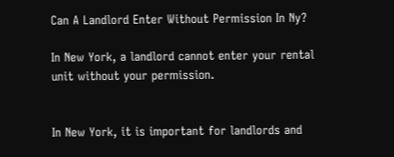Can A Landlord Enter Without Permission In Ny?

In New York, a landlord cannot enter your rental unit without your permission.


In New York, it is important for landlords and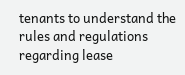tenants to understand the rules and regulations regarding lease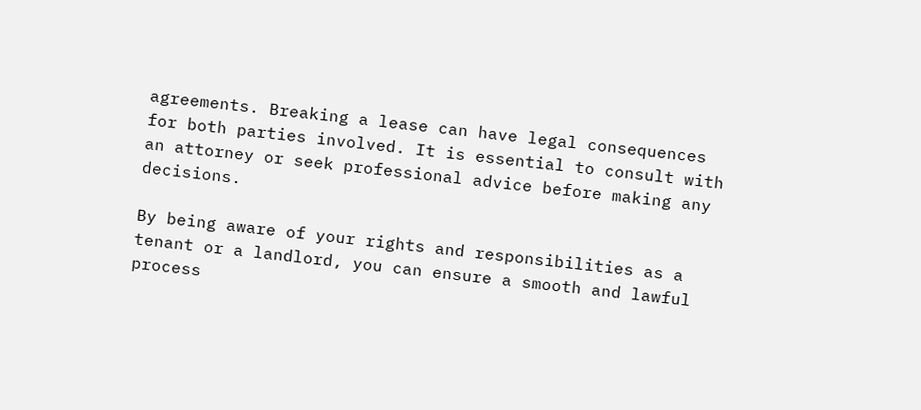agreements. Breaking a lease can have legal consequences for both parties involved. It is essential to consult with an attorney or seek professional advice before making any decisions.

By being aware of your rights and responsibilities as a tenant or a landlord, you can ensure a smooth and lawful process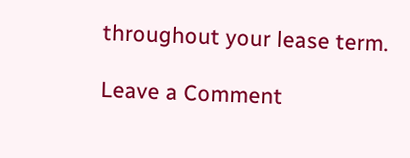throughout your lease term.

Leave a Comment